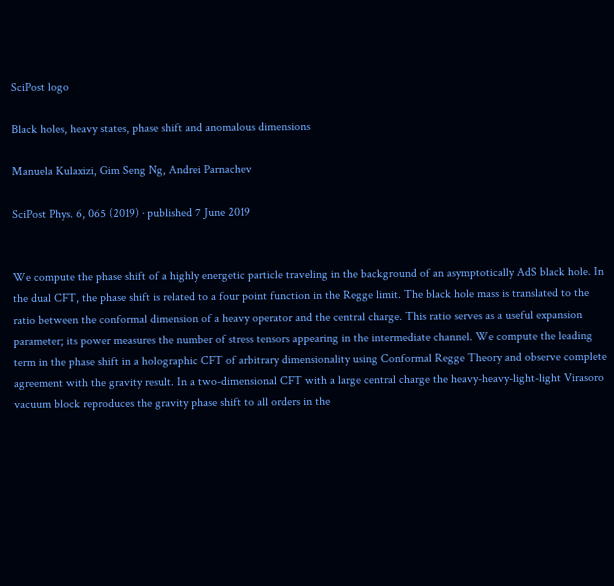SciPost logo

Black holes, heavy states, phase shift and anomalous dimensions

Manuela Kulaxizi, Gim Seng Ng, Andrei Parnachev

SciPost Phys. 6, 065 (2019) · published 7 June 2019


We compute the phase shift of a highly energetic particle traveling in the background of an asymptotically AdS black hole. In the dual CFT, the phase shift is related to a four point function in the Regge limit. The black hole mass is translated to the ratio between the conformal dimension of a heavy operator and the central charge. This ratio serves as a useful expansion parameter; its power measures the number of stress tensors appearing in the intermediate channel. We compute the leading term in the phase shift in a holographic CFT of arbitrary dimensionality using Conformal Regge Theory and observe complete agreement with the gravity result. In a two-dimensional CFT with a large central charge the heavy-heavy-light-light Virasoro vacuum block reproduces the gravity phase shift to all orders in the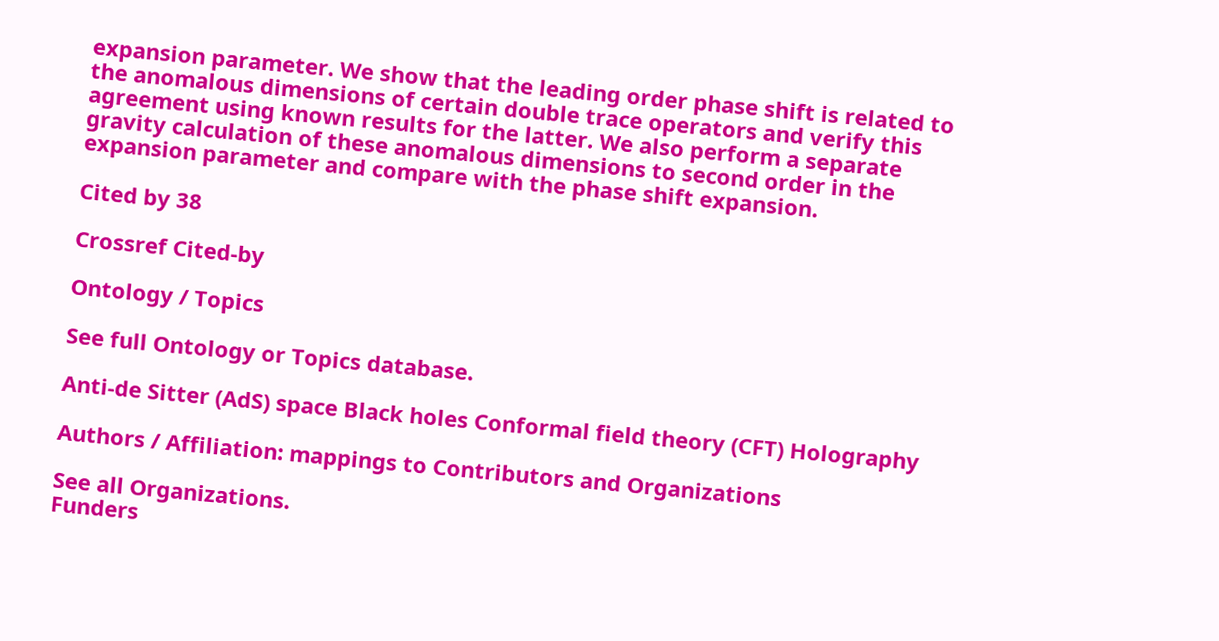expansion parameter. We show that the leading order phase shift is related to the anomalous dimensions of certain double trace operators and verify this agreement using known results for the latter. We also perform a separate gravity calculation of these anomalous dimensions to second order in the expansion parameter and compare with the phase shift expansion.

Cited by 38

Crossref Cited-by

Ontology / Topics

See full Ontology or Topics database.

Anti-de Sitter (AdS) space Black holes Conformal field theory (CFT) Holography

Authors / Affiliation: mappings to Contributors and Organizations

See all Organizations.
Funders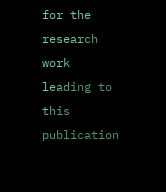for the research work leading to this publication